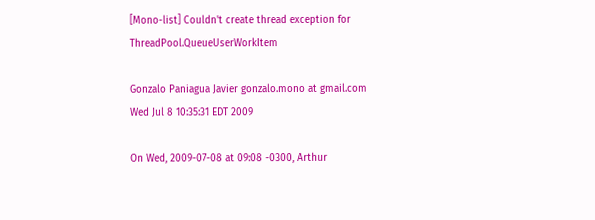[Mono-list] Couldn't create thread exception for ThreadPool.QueueUserWorkItem

Gonzalo Paniagua Javier gonzalo.mono at gmail.com
Wed Jul 8 10:35:31 EDT 2009

On Wed, 2009-07-08 at 09:08 -0300, Arthur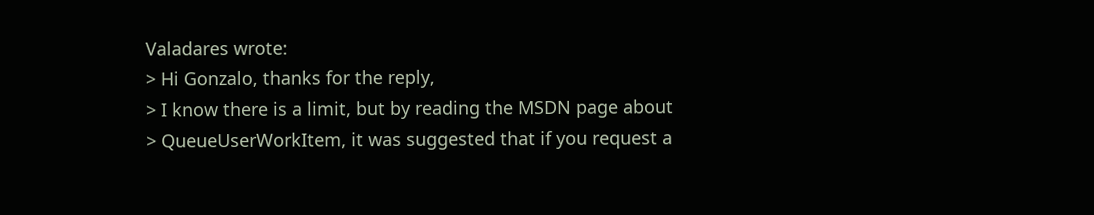Valadares wrote:
> Hi Gonzalo, thanks for the reply,
> I know there is a limit, but by reading the MSDN page about
> QueueUserWorkItem, it was suggested that if you request a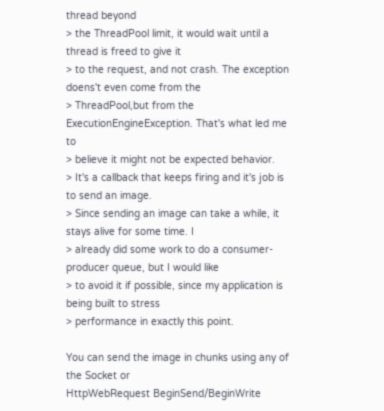thread beyond
> the ThreadPool limit, it would wait until a thread is freed to give it
> to the request, and not crash. The exception doens't even come from the
> ThreadPool,but from the ExecutionEngineException. That's what led me to
> believe it might not be expected behavior.
> It's a callback that keeps firing and it's job is to send an image.
> Since sending an image can take a while, it stays alive for some time. I
> already did some work to do a consumer-producer queue, but I would like
> to avoid it if possible, since my application is being built to stress
> performance in exactly this point.

You can send the image in chunks using any of the Socket or
HttpWebRequest BeginSend/BeginWrite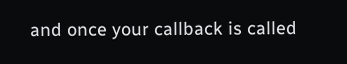and once your callback is called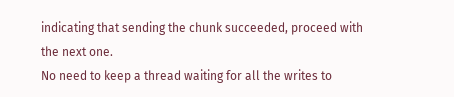indicating that sending the chunk succeeded, proceed with the next one.
No need to keep a thread waiting for all the writes to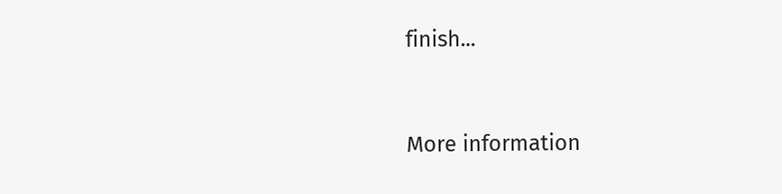finish...


More information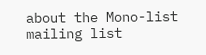about the Mono-list mailing list